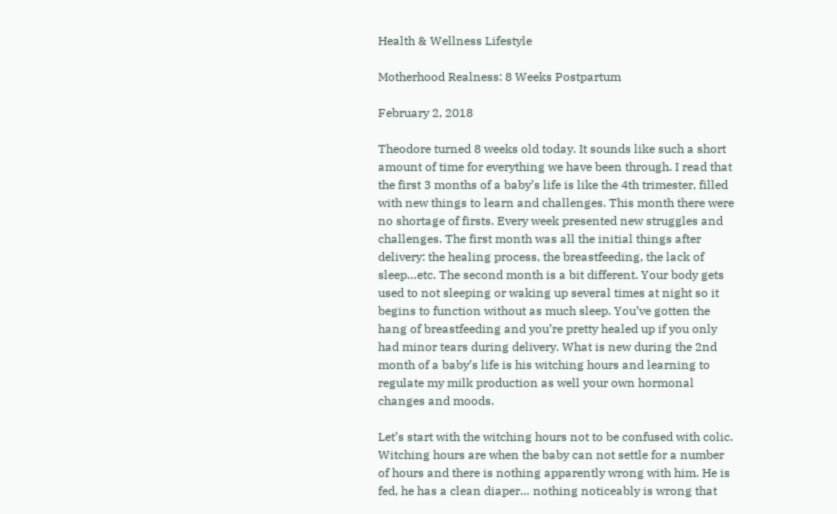Health & Wellness Lifestyle

Motherhood Realness: 8 Weeks Postpartum

February 2, 2018

Theodore turned 8 weeks old today. It sounds like such a short amount of time for everything we have been through. I read that the first 3 months of a baby’s life is like the 4th trimester, filled with new things to learn and challenges. This month there were no shortage of firsts. Every week presented new struggles and challenges. The first month was all the initial things after delivery: the healing process, the breastfeeding, the lack of sleep…etc. The second month is a bit different. Your body gets used to not sleeping or waking up several times at night so it begins to function without as much sleep. You’ve gotten the hang of breastfeeding and you’re pretty healed up if you only had minor tears during delivery. What is new during the 2nd month of a baby’s life is his witching hours and learning to regulate my milk production as well your own hormonal changes and moods.

Let’s start with the witching hours not to be confused with colic. Witching hours are when the baby can not settle for a number of hours and there is nothing apparently wrong with him. He is fed, he has a clean diaper… nothing noticeably is wrong that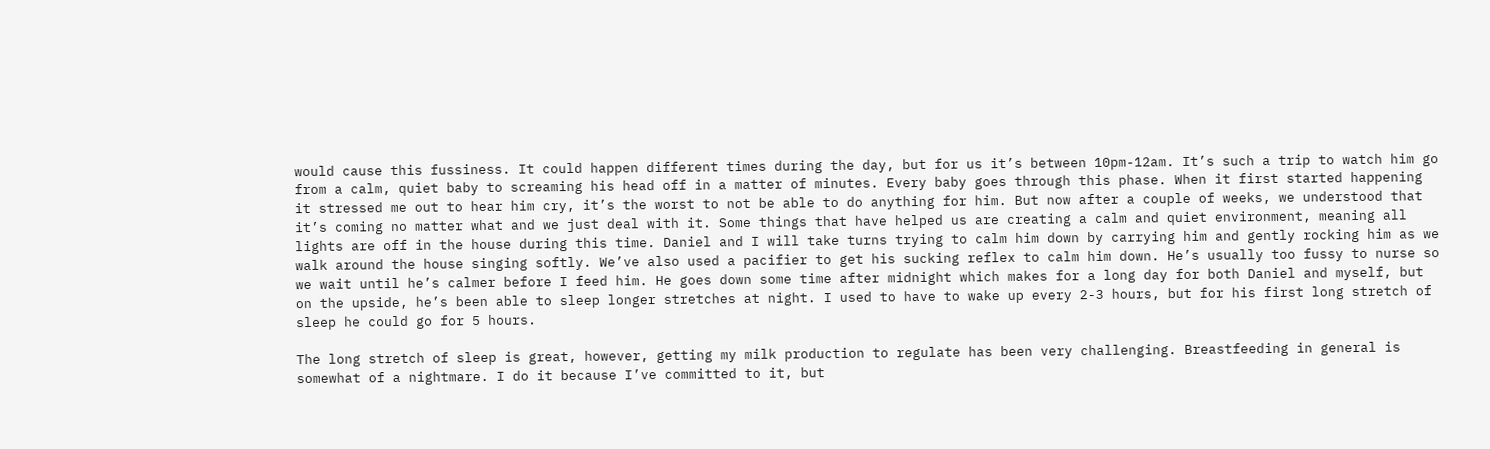would cause this fussiness. It could happen different times during the day, but for us it’s between 10pm-12am. It’s such a trip to watch him go from a calm, quiet baby to screaming his head off in a matter of minutes. Every baby goes through this phase. When it first started happening it stressed me out to hear him cry, it’s the worst to not be able to do anything for him. But now after a couple of weeks, we understood that it’s coming no matter what and we just deal with it. Some things that have helped us are creating a calm and quiet environment, meaning all lights are off in the house during this time. Daniel and I will take turns trying to calm him down by carrying him and gently rocking him as we walk around the house singing softly. We’ve also used a pacifier to get his sucking reflex to calm him down. He’s usually too fussy to nurse so we wait until he’s calmer before I feed him. He goes down some time after midnight which makes for a long day for both Daniel and myself, but on the upside, he’s been able to sleep longer stretches at night. I used to have to wake up every 2-3 hours, but for his first long stretch of sleep he could go for 5 hours.

The long stretch of sleep is great, however, getting my milk production to regulate has been very challenging. Breastfeeding in general is somewhat of a nightmare. I do it because I’ve committed to it, but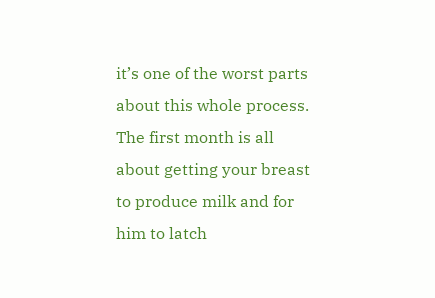it’s one of the worst parts about this whole process. The first month is all about getting your breast to produce milk and for him to latch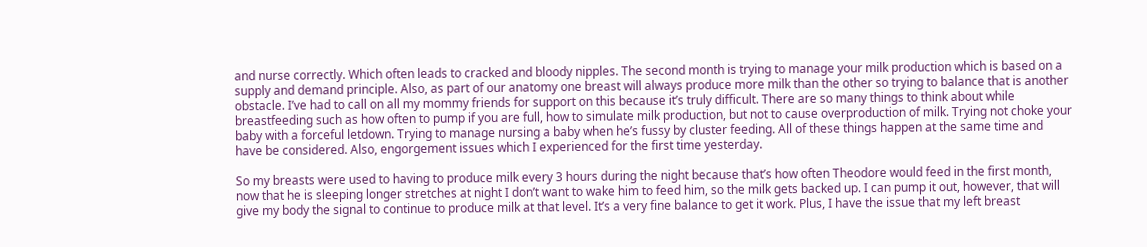and nurse correctly. Which often leads to cracked and bloody nipples. The second month is trying to manage your milk production which is based on a supply and demand principle. Also, as part of our anatomy one breast will always produce more milk than the other so trying to balance that is another obstacle. I’ve had to call on all my mommy friends for support on this because it’s truly difficult. There are so many things to think about while breastfeeding such as how often to pump if you are full, how to simulate milk production, but not to cause overproduction of milk. Trying not choke your baby with a forceful letdown. Trying to manage nursing a baby when he’s fussy by cluster feeding. All of these things happen at the same time and have be considered. Also, engorgement issues which I experienced for the first time yesterday.

So my breasts were used to having to produce milk every 3 hours during the night because that’s how often Theodore would feed in the first month, now that he is sleeping longer stretches at night I don’t want to wake him to feed him, so the milk gets backed up. I can pump it out, however, that will give my body the signal to continue to produce milk at that level. It’s a very fine balance to get it work. Plus, I have the issue that my left breast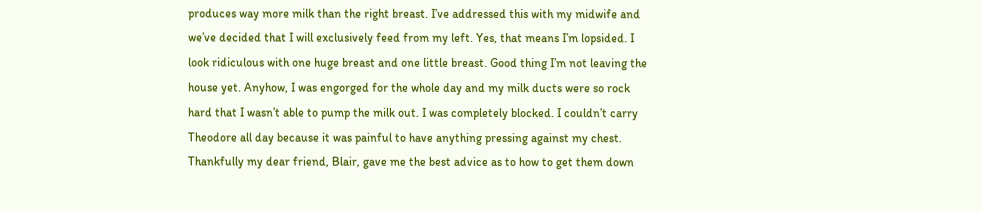produces way more milk than the right breast. I’ve addressed this with my midwife and we’ve decided that I will exclusively feed from my left. Yes, that means I’m lopsided. I look ridiculous with one huge breast and one little breast. Good thing I’m not leaving the house yet. Anyhow, I was engorged for the whole day and my milk ducts were so rock hard that I wasn’t able to pump the milk out. I was completely blocked. I couldn’t carry Theodore all day because it was painful to have anything pressing against my chest. Thankfully my dear friend, Blair, gave me the best advice as to how to get them down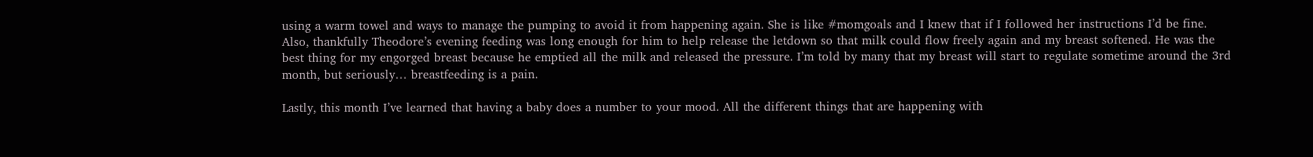using a warm towel and ways to manage the pumping to avoid it from happening again. She is like #momgoals and I knew that if I followed her instructions I’d be fine. Also, thankfully Theodore’s evening feeding was long enough for him to help release the letdown so that milk could flow freely again and my breast softened. He was the best thing for my engorged breast because he emptied all the milk and released the pressure. I’m told by many that my breast will start to regulate sometime around the 3rd month, but seriously… breastfeeding is a pain.

Lastly, this month I’ve learned that having a baby does a number to your mood. All the different things that are happening with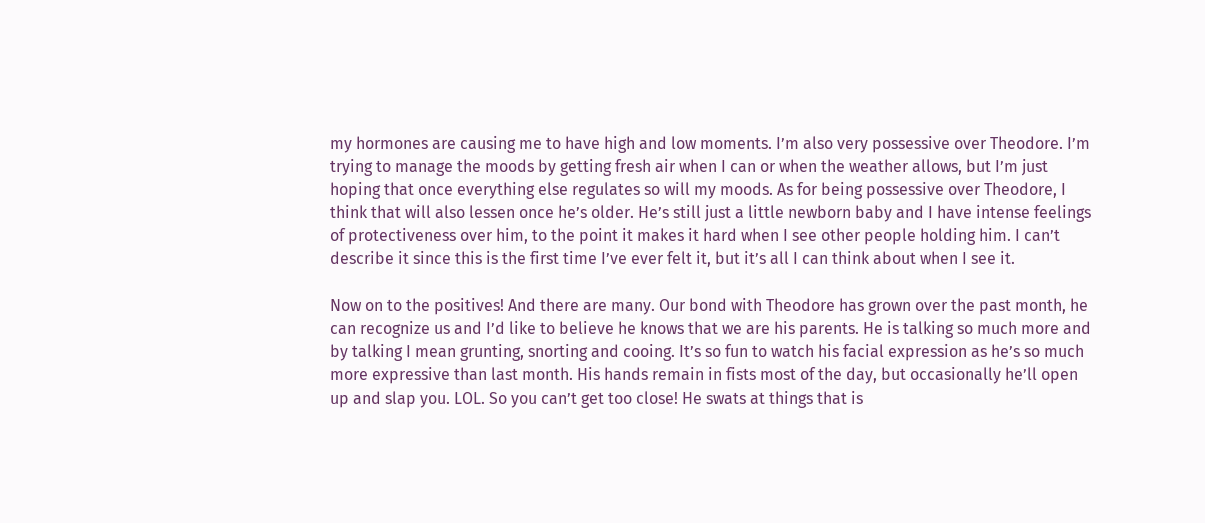my hormones are causing me to have high and low moments. I’m also very possessive over Theodore. I’m trying to manage the moods by getting fresh air when I can or when the weather allows, but I’m just hoping that once everything else regulates so will my moods. As for being possessive over Theodore, I think that will also lessen once he’s older. He’s still just a little newborn baby and I have intense feelings of protectiveness over him, to the point it makes it hard when I see other people holding him. I can’t describe it since this is the first time I’ve ever felt it, but it’s all I can think about when I see it.

Now on to the positives! And there are many. Our bond with Theodore has grown over the past month, he can recognize us and I’d like to believe he knows that we are his parents. He is talking so much more and by talking I mean grunting, snorting and cooing. It’s so fun to watch his facial expression as he’s so much more expressive than last month. His hands remain in fists most of the day, but occasionally he’ll open up and slap you. LOL. So you can’t get too close! He swats at things that is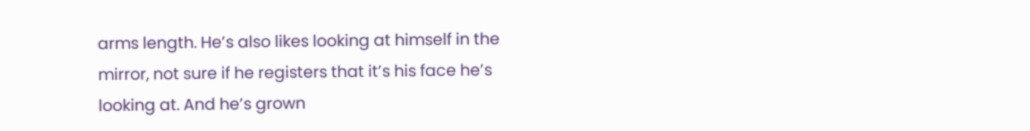arms length. He’s also likes looking at himself in the mirror, not sure if he registers that it’s his face he’s looking at. And he’s grown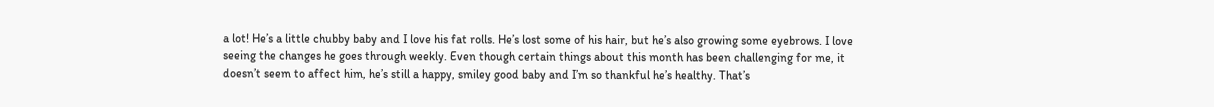a lot! He’s a little chubby baby and I love his fat rolls. He’s lost some of his hair, but he’s also growing some eyebrows. I love seeing the changes he goes through weekly. Even though certain things about this month has been challenging for me, it doesn’t seem to affect him, he’s still a happy, smiley good baby and I’m so thankful he’s healthy. That’s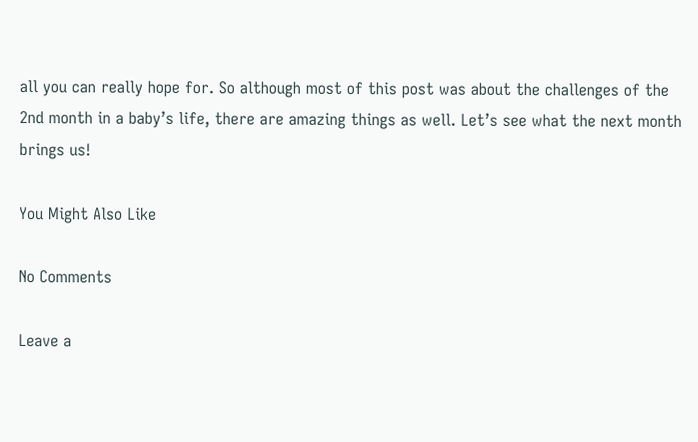all you can really hope for. So although most of this post was about the challenges of the 2nd month in a baby’s life, there are amazing things as well. Let’s see what the next month brings us!

You Might Also Like

No Comments

Leave a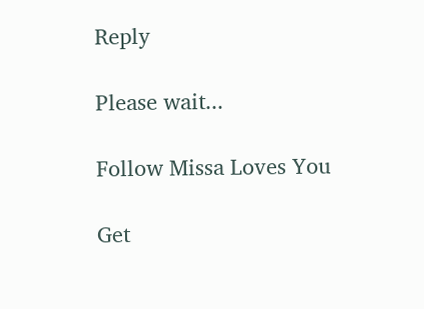Reply

Please wait...

Follow Missa Loves You

Get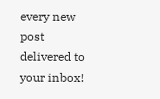every new post delivered to your inbox!